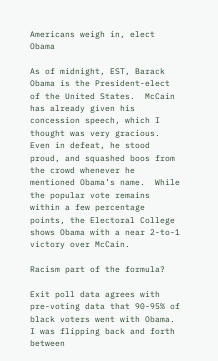Americans weigh in, elect Obama

As of midnight, EST, Barack Obama is the President-elect of the United States.  McCain has already given his concession speech, which I thought was very gracious.  Even in defeat, he stood proud, and squashed boos from the crowd whenever he mentioned Obama’s name.  While the popular vote remains within a few percentage points, the Electoral College shows Obama with a near 2-to-1 victory over McCain.

Racism part of the formula?

Exit poll data agrees with pre-voting data that 90-95% of black voters went with Obama.  I was flipping back and forth between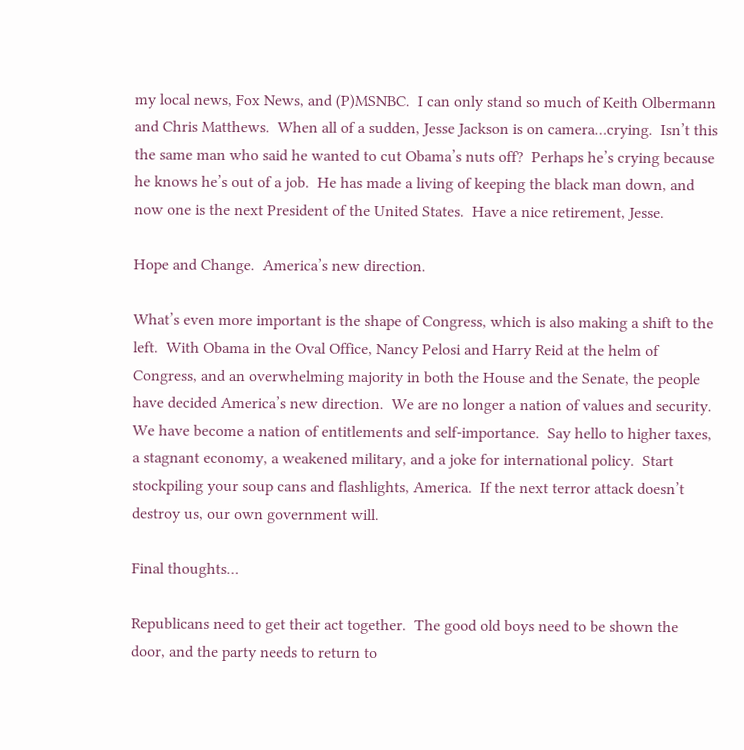my local news, Fox News, and (P)MSNBC.  I can only stand so much of Keith Olbermann and Chris Matthews.  When all of a sudden, Jesse Jackson is on camera…crying.  Isn’t this the same man who said he wanted to cut Obama’s nuts off?  Perhaps he’s crying because he knows he’s out of a job.  He has made a living of keeping the black man down, and now one is the next President of the United States.  Have a nice retirement, Jesse.

Hope and Change.  America’s new direction.

What’s even more important is the shape of Congress, which is also making a shift to the left.  With Obama in the Oval Office, Nancy Pelosi and Harry Reid at the helm of Congress, and an overwhelming majority in both the House and the Senate, the people have decided America’s new direction.  We are no longer a nation of values and security.  We have become a nation of entitlements and self-importance.  Say hello to higher taxes, a stagnant economy, a weakened military, and a joke for international policy.  Start stockpiling your soup cans and flashlights, America.  If the next terror attack doesn’t destroy us, our own government will.

Final thoughts…

Republicans need to get their act together.  The good old boys need to be shown the door, and the party needs to return to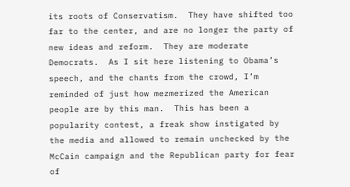its roots of Conservatism.  They have shifted too far to the center, and are no longer the party of new ideas and reform.  They are moderate Democrats.  As I sit here listening to Obama’s speech, and the chants from the crowd, I’m reminded of just how mezmerized the American people are by this man.  This has been a popularity contest, a freak show instigated by the media and allowed to remain unchecked by the McCain campaign and the Republican party for fear of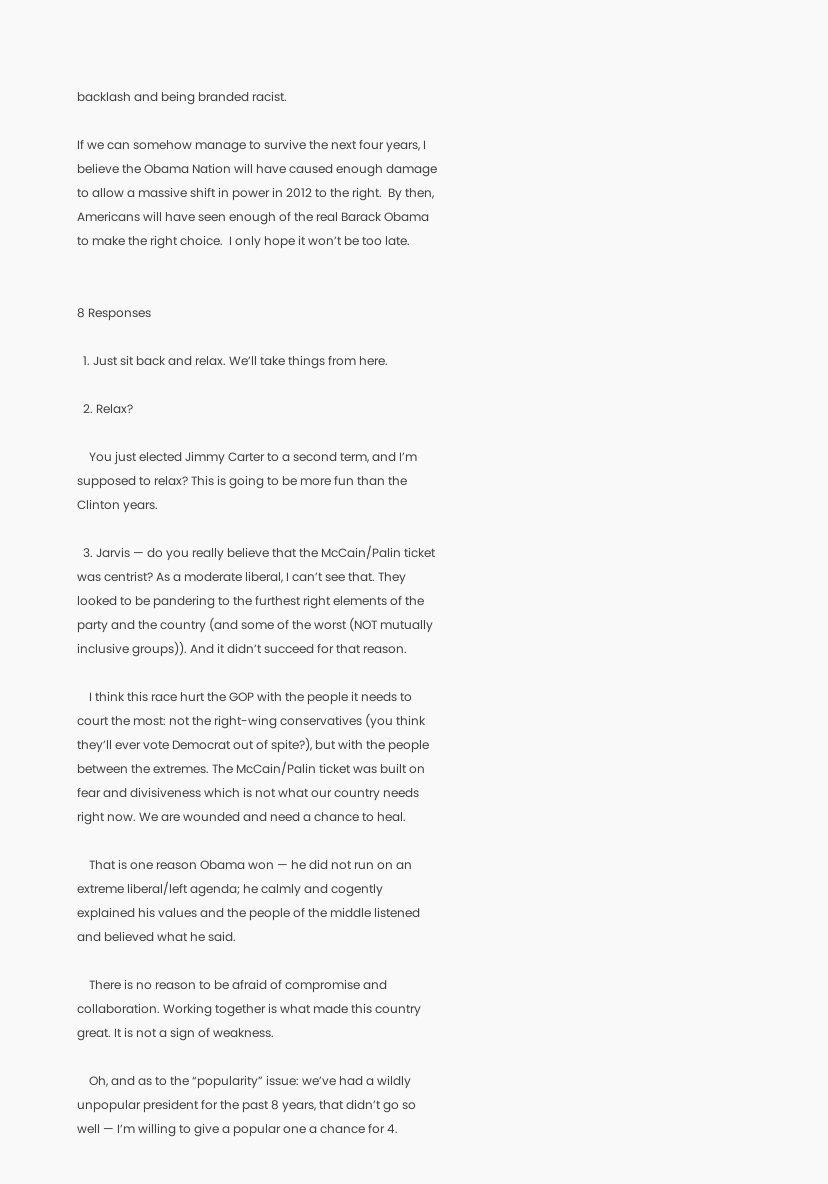backlash and being branded racist.

If we can somehow manage to survive the next four years, I believe the Obama Nation will have caused enough damage to allow a massive shift in power in 2012 to the right.  By then, Americans will have seen enough of the real Barack Obama to make the right choice.  I only hope it won’t be too late.


8 Responses

  1. Just sit back and relax. We’ll take things from here.

  2. Relax?

    You just elected Jimmy Carter to a second term, and I’m supposed to relax? This is going to be more fun than the Clinton years.

  3. Jarvis — do you really believe that the McCain/Palin ticket was centrist? As a moderate liberal, I can’t see that. They looked to be pandering to the furthest right elements of the party and the country (and some of the worst (NOT mutually inclusive groups)). And it didn’t succeed for that reason.

    I think this race hurt the GOP with the people it needs to court the most: not the right-wing conservatives (you think they’ll ever vote Democrat out of spite?), but with the people between the extremes. The McCain/Palin ticket was built on fear and divisiveness which is not what our country needs right now. We are wounded and need a chance to heal.

    That is one reason Obama won — he did not run on an extreme liberal/left agenda; he calmly and cogently explained his values and the people of the middle listened and believed what he said.

    There is no reason to be afraid of compromise and collaboration. Working together is what made this country great. It is not a sign of weakness.

    Oh, and as to the “popularity” issue: we’ve had a wildly unpopular president for the past 8 years, that didn’t go so well — I’m willing to give a popular one a chance for 4.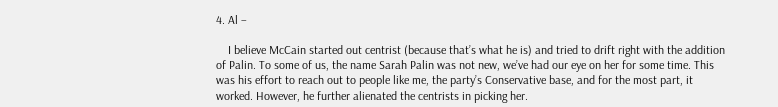4. Al –

    I believe McCain started out centrist (because that’s what he is) and tried to drift right with the addition of Palin. To some of us, the name Sarah Palin was not new, we’ve had our eye on her for some time. This was his effort to reach out to people like me, the party’s Conservative base, and for the most part, it worked. However, he further alienated the centrists in picking her.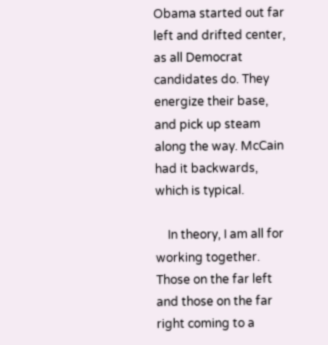Obama started out far left and drifted center, as all Democrat candidates do. They energize their base, and pick up steam along the way. McCain had it backwards, which is typical.

    In theory, I am all for working together. Those on the far left and those on the far right coming to a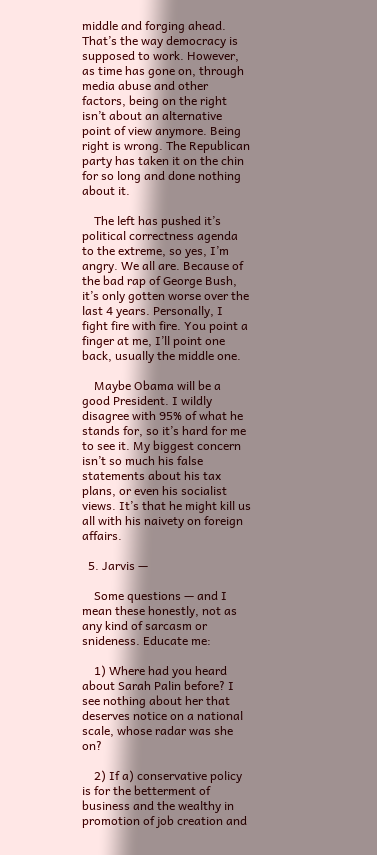middle and forging ahead. That’s the way democracy is supposed to work. However, as time has gone on, through media abuse and other factors, being on the right isn’t about an alternative point of view anymore. Being right is wrong. The Republican party has taken it on the chin for so long and done nothing about it.

    The left has pushed it’s political correctness agenda to the extreme, so yes, I’m angry. We all are. Because of the bad rap of George Bush, it’s only gotten worse over the last 4 years. Personally, I fight fire with fire. You point a finger at me, I’ll point one back, usually the middle one.

    Maybe Obama will be a good President. I wildly disagree with 95% of what he stands for, so it’s hard for me to see it. My biggest concern isn’t so much his false statements about his tax plans, or even his socialist views. It’s that he might kill us all with his naivety on foreign affairs.

  5. Jarvis —

    Some questions — and I mean these honestly, not as any kind of sarcasm or snideness. Educate me:

    1) Where had you heard about Sarah Palin before? I see nothing about her that deserves notice on a national scale, whose radar was she on?

    2) If a) conservative policy is for the betterment of business and the wealthy in promotion of job creation and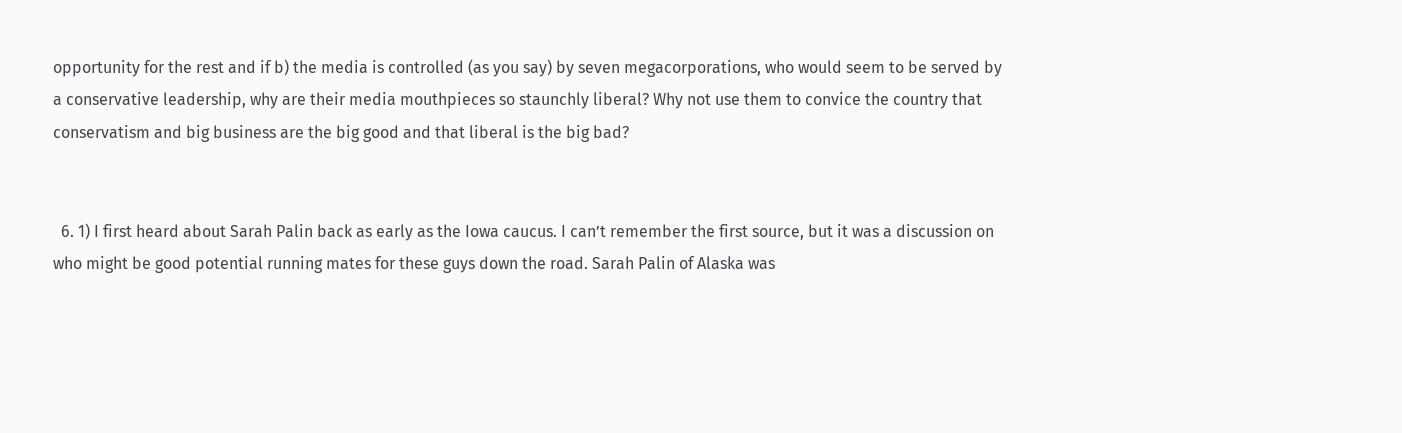opportunity for the rest and if b) the media is controlled (as you say) by seven megacorporations, who would seem to be served by a conservative leadership, why are their media mouthpieces so staunchly liberal? Why not use them to convice the country that conservatism and big business are the big good and that liberal is the big bad?


  6. 1) I first heard about Sarah Palin back as early as the Iowa caucus. I can’t remember the first source, but it was a discussion on who might be good potential running mates for these guys down the road. Sarah Palin of Alaska was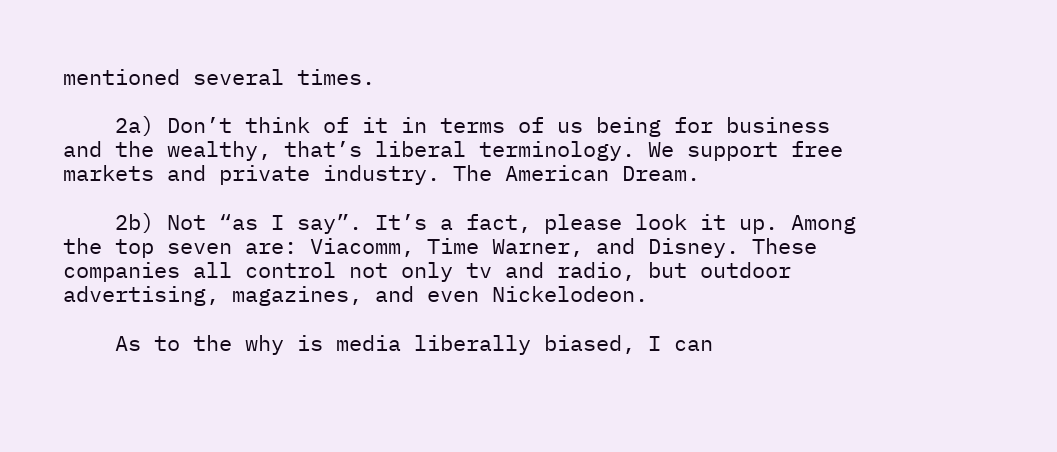mentioned several times.

    2a) Don’t think of it in terms of us being for business and the wealthy, that’s liberal terminology. We support free markets and private industry. The American Dream.

    2b) Not “as I say”. It’s a fact, please look it up. Among the top seven are: Viacomm, Time Warner, and Disney. These companies all control not only tv and radio, but outdoor advertising, magazines, and even Nickelodeon.

    As to the why is media liberally biased, I can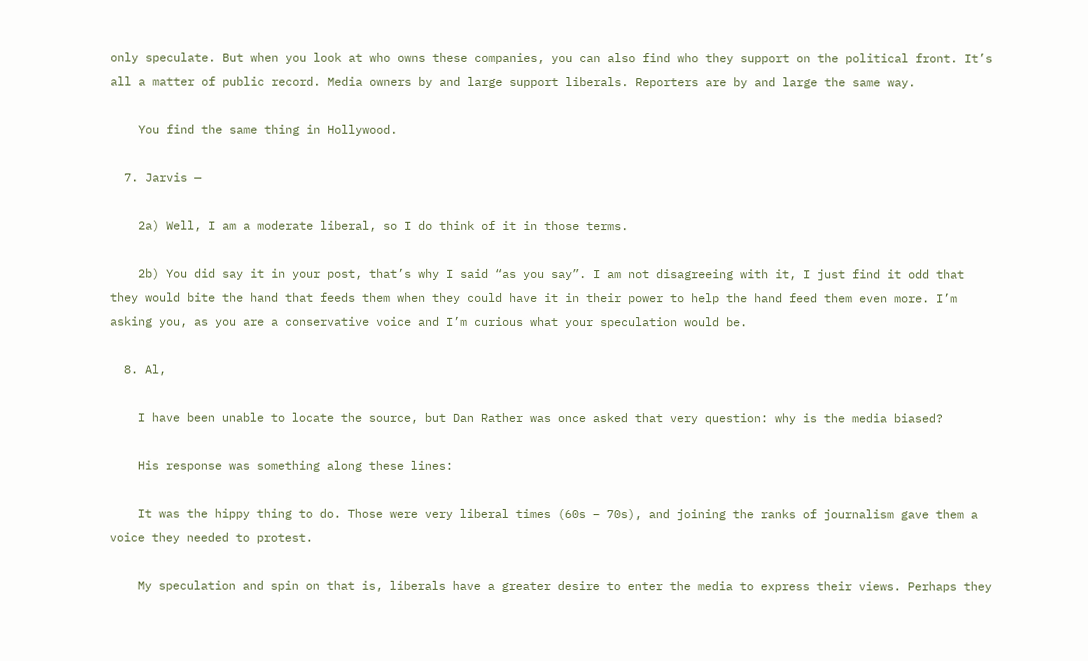only speculate. But when you look at who owns these companies, you can also find who they support on the political front. It’s all a matter of public record. Media owners by and large support liberals. Reporters are by and large the same way.

    You find the same thing in Hollywood.

  7. Jarvis —

    2a) Well, I am a moderate liberal, so I do think of it in those terms.

    2b) You did say it in your post, that’s why I said “as you say”. I am not disagreeing with it, I just find it odd that they would bite the hand that feeds them when they could have it in their power to help the hand feed them even more. I’m asking you, as you are a conservative voice and I’m curious what your speculation would be.

  8. Al,

    I have been unable to locate the source, but Dan Rather was once asked that very question: why is the media biased?

    His response was something along these lines:

    It was the hippy thing to do. Those were very liberal times (60s – 70s), and joining the ranks of journalism gave them a voice they needed to protest.

    My speculation and spin on that is, liberals have a greater desire to enter the media to express their views. Perhaps they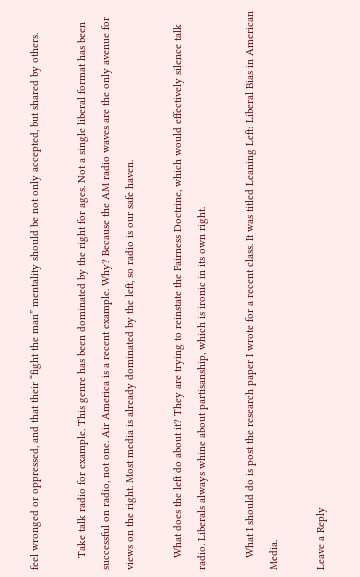feel wronged or oppressed, and that their “fight the man” mentality should be not only accepted, but shared by others.

    Take talk radio for example. This genre has been dominated by the right for ages. Not a single liberal format has been successful on radio, not one. Air America is a recent example. Why? Because the AM radio waves are the only avenue for views on the right. Most media is already dominated by the left, so radio is our safe haven.

    What does the left do about it? They are trying to reinstate the Fairness Doctrine, which would effectively silence talk radio. Liberals always whine about partisanship, which is ironic in its own right.

    What I should do is post the research paper I wrote for a recent class. It was titled Leaning Left: Liberal Bias in American Media.

Leave a Reply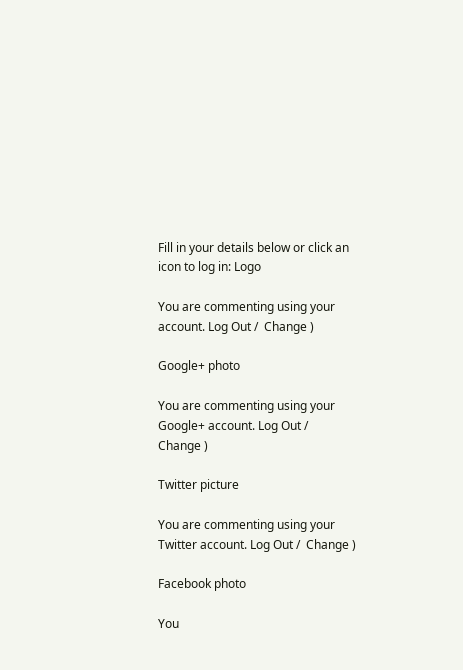Fill in your details below or click an icon to log in: Logo

You are commenting using your account. Log Out /  Change )

Google+ photo

You are commenting using your Google+ account. Log Out /  Change )

Twitter picture

You are commenting using your Twitter account. Log Out /  Change )

Facebook photo

You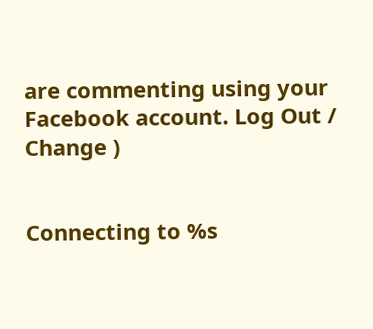are commenting using your Facebook account. Log Out /  Change )


Connecting to %s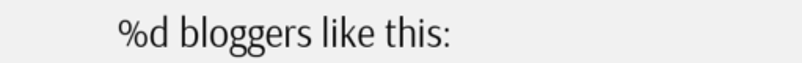%d bloggers like this: